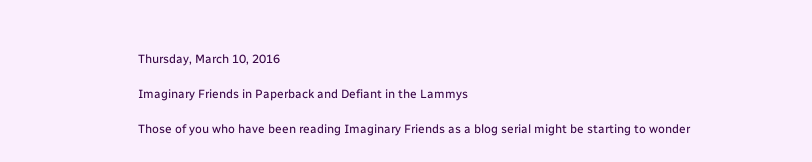Thursday, March 10, 2016

Imaginary Friends in Paperback and Defiant in the Lammys

Those of you who have been reading Imaginary Friends as a blog serial might be starting to wonder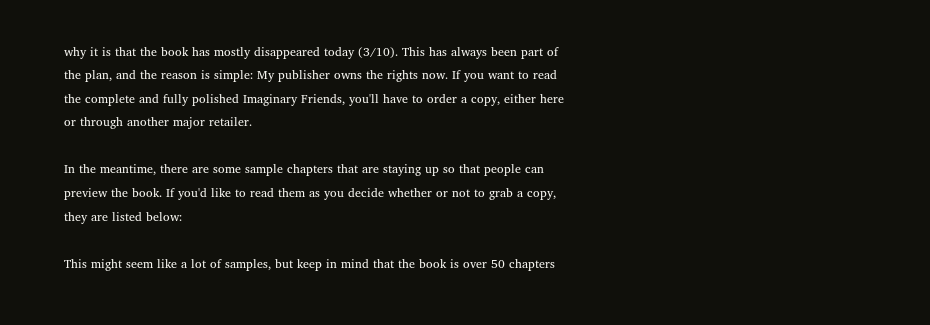why it is that the book has mostly disappeared today (3/10). This has always been part of the plan, and the reason is simple: My publisher owns the rights now. If you want to read the complete and fully polished Imaginary Friends, you'll have to order a copy, either here or through another major retailer.

In the meantime, there are some sample chapters that are staying up so that people can preview the book. If you'd like to read them as you decide whether or not to grab a copy, they are listed below:

This might seem like a lot of samples, but keep in mind that the book is over 50 chapters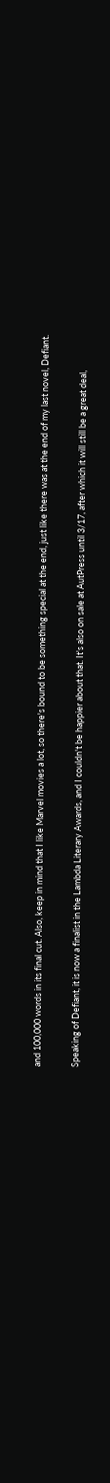and 100,000 words in its final cut. Also, keep in mind that I like Marvel movies a lot, so there's bound to be something special at the end, just like there was at the end of my last novel, Defiant.

Speaking of Defiant, it is now a finalist in the Lambda Literary Awards, and I couldn't be happier about that. It's also on sale at AutPress until 3/17, after which it will still be a great deal,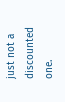just not a discounted one.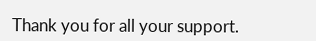Thank you for all your support.